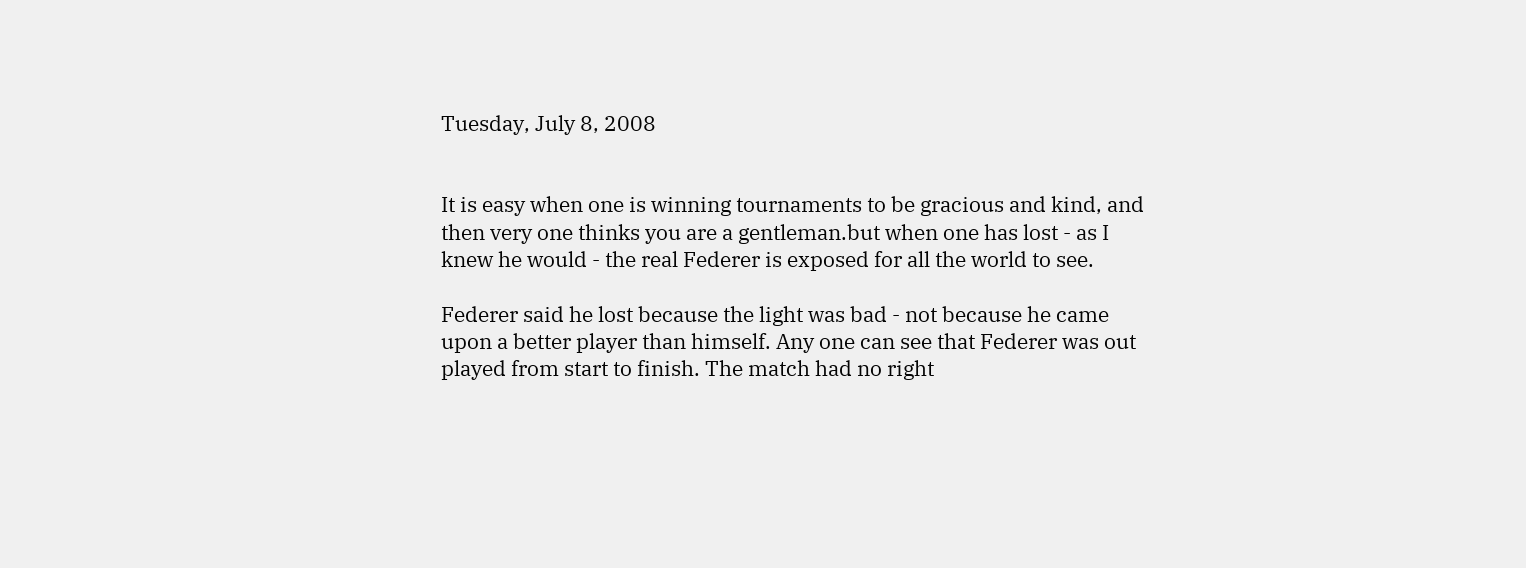Tuesday, July 8, 2008


It is easy when one is winning tournaments to be gracious and kind, and then very one thinks you are a gentleman.but when one has lost - as I knew he would - the real Federer is exposed for all the world to see.

Federer said he lost because the light was bad - not because he came upon a better player than himself. Any one can see that Federer was out played from start to finish. The match had no right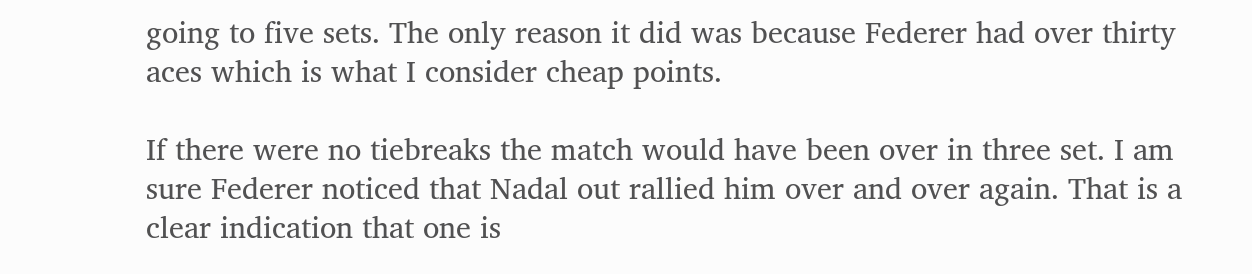going to five sets. The only reason it did was because Federer had over thirty aces which is what I consider cheap points.

If there were no tiebreaks the match would have been over in three set. I am sure Federer noticed that Nadal out rallied him over and over again. That is a clear indication that one is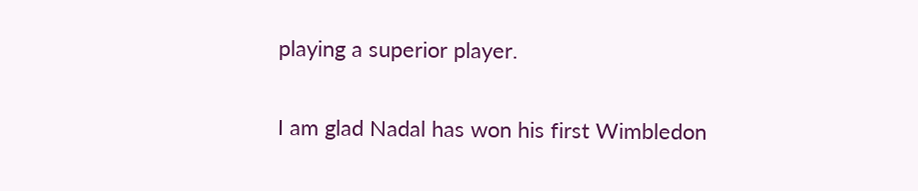playing a superior player.

I am glad Nadal has won his first Wimbledon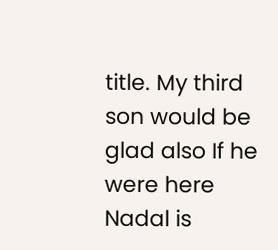title. My third son would be glad also If he were here Nadal is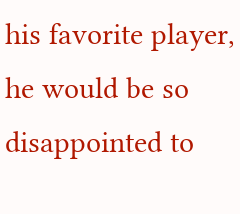his favorite player, he would be so disappointed to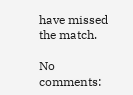have missed the match.

No comments: